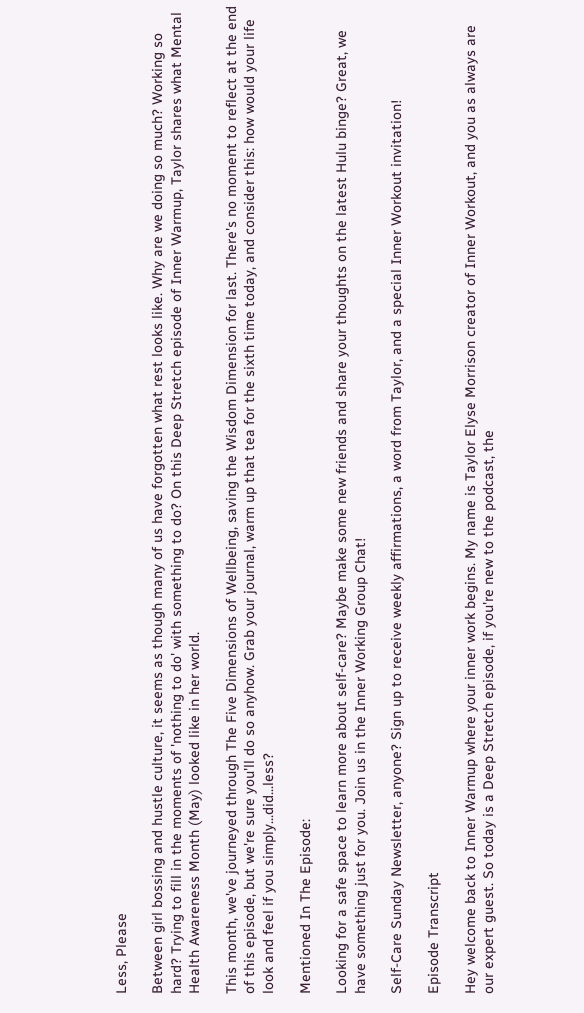Less, Please

Between girl bossing and hustle culture, it seems as though many of us have forgotten what rest looks like. Why are we doing so much? Working so hard? Trying to fill in the moments of 'nothing to do' with something to do? On this Deep Stretch episode of Inner Warmup, Taylor shares what Mental Health Awareness Month (May) looked like in her world.

This month, we've journeyed through The Five Dimensions of Wellbeing, saving the Wisdom Dimension for last. There's no moment to reflect at the end of this episode, but we're sure you'll do so anyhow. Grab your journal, warm up that tea for the sixth time today, and consider this: how would your life look and feel if you simply...did...less?

Mentioned In The Episode:

Looking for a safe space to learn more about self-care? Maybe make some new friends and share your thoughts on the latest Hulu binge? Great, we have something just for you. Join us in the Inner Working Group Chat!

Self-Care Sunday Newsletter, anyone? Sign up to receive weekly affirmations, a word from Taylor, and a special Inner Workout invitation!

Episode Transcript

Hey welcome back to Inner Warmup where your inner work begins. My name is Taylor Elyse Morrison creator of Inner Workout, and you as always are our expert guest. So today is a Deep Stretch episode, if you're new to the podcast, the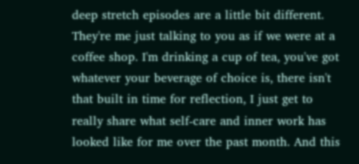deep stretch episodes are a little bit different. They're me just talking to you as if we were at a coffee shop. I'm drinking a cup of tea, you've got whatever your beverage of choice is, there isn't that built in time for reflection, I just get to really share what self-care and inner work has looked like for me over the past month. And this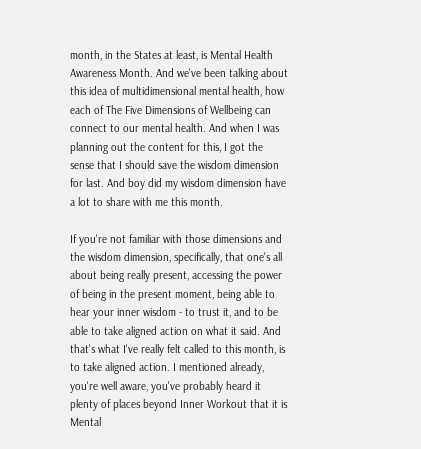month, in the States at least, is Mental Health Awareness Month. And we've been talking about this idea of multidimensional mental health, how each of The Five Dimensions of Wellbeing can connect to our mental health. And when I was planning out the content for this, I got the sense that I should save the wisdom dimension for last. And boy did my wisdom dimension have a lot to share with me this month.

If you're not familiar with those dimensions and the wisdom dimension, specifically, that one's all about being really present, accessing the power of being in the present moment, being able to hear your inner wisdom - to trust it, and to be able to take aligned action on what it said. And that's what I've really felt called to this month, is to take aligned action. I mentioned already, you're well aware, you've probably heard it plenty of places beyond Inner Workout that it is Mental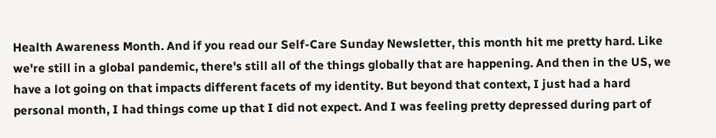Health Awareness Month. And if you read our Self-Care Sunday Newsletter, this month hit me pretty hard. Like we're still in a global pandemic, there's still all of the things globally that are happening. And then in the US, we have a lot going on that impacts different facets of my identity. But beyond that context, I just had a hard personal month, I had things come up that I did not expect. And I was feeling pretty depressed during part of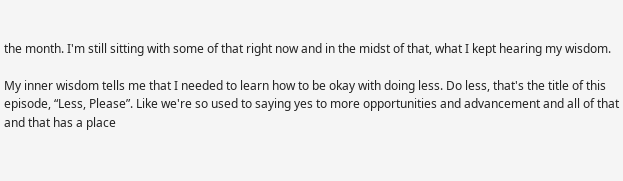the month. I'm still sitting with some of that right now and in the midst of that, what I kept hearing my wisdom.

My inner wisdom tells me that I needed to learn how to be okay with doing less. Do less, that's the title of this episode, “Less, Please”. Like we're so used to saying yes to more opportunities and advancement and all of that and that has a place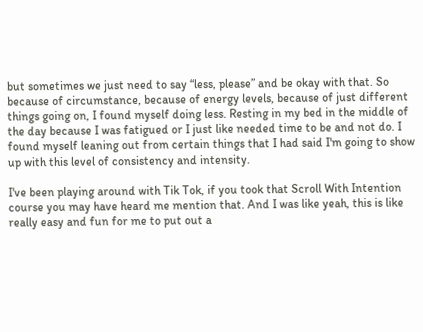but sometimes we just need to say “less, please” and be okay with that. So because of circumstance, because of energy levels, because of just different things going on, I found myself doing less. Resting in my bed in the middle of the day because I was fatigued or I just like needed time to be and not do. I found myself leaning out from certain things that I had said I'm going to show up with this level of consistency and intensity.

I've been playing around with Tik Tok, if you took that Scroll With Intention course you may have heard me mention that. And I was like yeah, this is like really easy and fun for me to put out a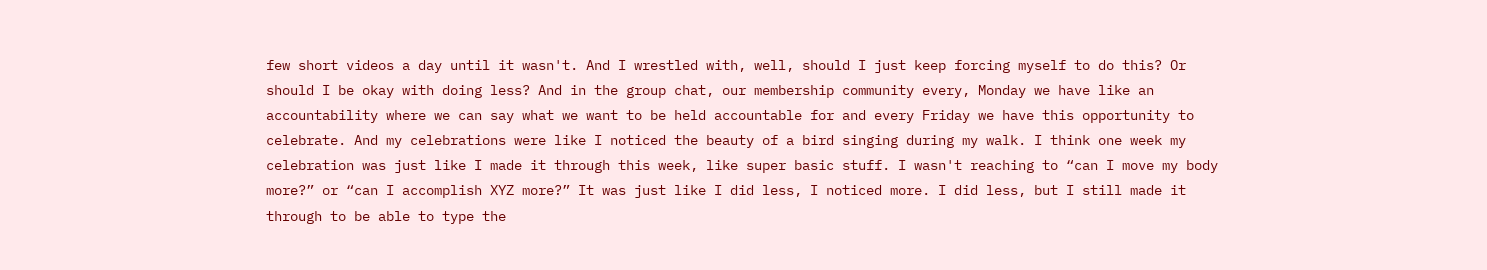few short videos a day until it wasn't. And I wrestled with, well, should I just keep forcing myself to do this? Or should I be okay with doing less? And in the group chat, our membership community every, Monday we have like an accountability where we can say what we want to be held accountable for and every Friday we have this opportunity to celebrate. And my celebrations were like I noticed the beauty of a bird singing during my walk. I think one week my celebration was just like I made it through this week, like super basic stuff. I wasn't reaching to “can I move my body more?” or “can I accomplish XYZ more?” It was just like I did less, I noticed more. I did less, but I still made it through to be able to type the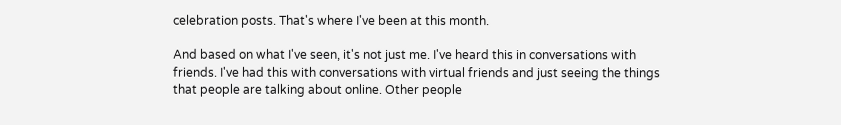celebration posts. That's where I've been at this month.

And based on what I've seen, it's not just me. I've heard this in conversations with friends. I've had this with conversations with virtual friends and just seeing the things that people are talking about online. Other people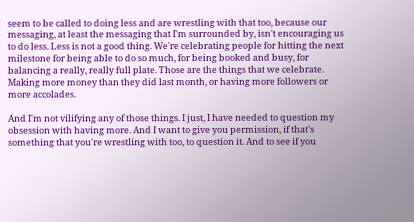seem to be called to doing less and are wrestling with that too, because our messaging, at least the messaging that I'm surrounded by, isn't encouraging us to do less. Less is not a good thing. We're celebrating people for hitting the next milestone for being able to do so much, for being booked and busy, for balancing a really, really full plate. Those are the things that we celebrate. Making more money than they did last month, or having more followers or more accolades.

And I'm not vilifying any of those things. I just, I have needed to question my obsession with having more. And I want to give you permission, if that's something that you're wrestling with too, to question it. And to see if you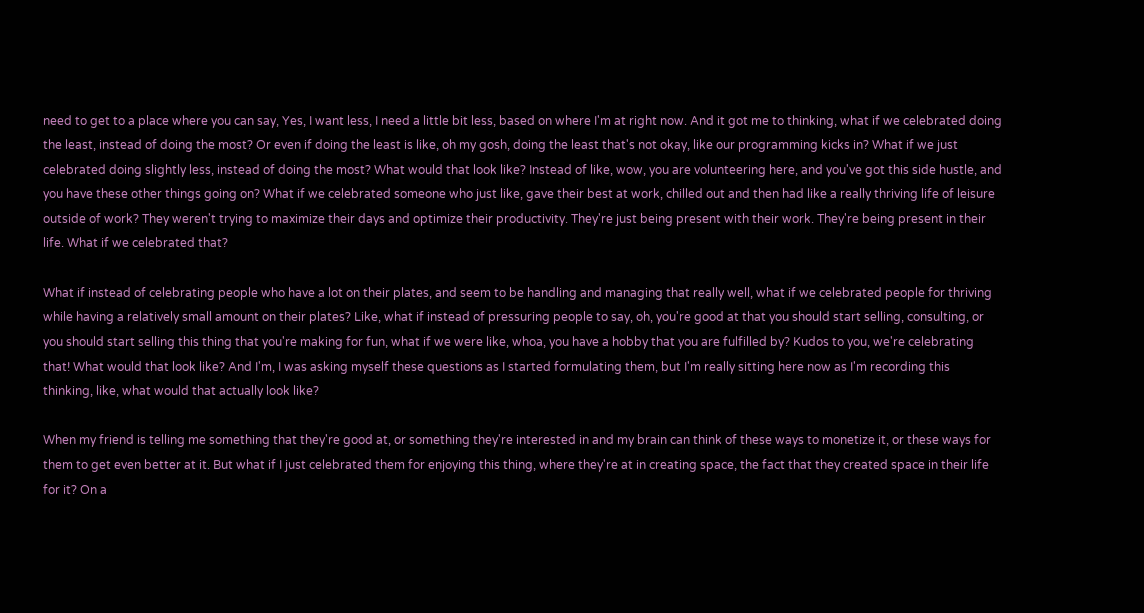need to get to a place where you can say, Yes, I want less, I need a little bit less, based on where I'm at right now. And it got me to thinking, what if we celebrated doing the least, instead of doing the most? Or even if doing the least is like, oh my gosh, doing the least that's not okay, like our programming kicks in? What if we just celebrated doing slightly less, instead of doing the most? What would that look like? Instead of like, wow, you are volunteering here, and you've got this side hustle, and you have these other things going on? What if we celebrated someone who just like, gave their best at work, chilled out and then had like a really thriving life of leisure outside of work? They weren't trying to maximize their days and optimize their productivity. They're just being present with their work. They're being present in their life. What if we celebrated that?

What if instead of celebrating people who have a lot on their plates, and seem to be handling and managing that really well, what if we celebrated people for thriving while having a relatively small amount on their plates? Like, what if instead of pressuring people to say, oh, you're good at that you should start selling, consulting, or you should start selling this thing that you're making for fun, what if we were like, whoa, you have a hobby that you are fulfilled by? Kudos to you, we're celebrating that! What would that look like? And I'm, I was asking myself these questions as I started formulating them, but I'm really sitting here now as I'm recording this thinking, like, what would that actually look like?

When my friend is telling me something that they're good at, or something they're interested in and my brain can think of these ways to monetize it, or these ways for them to get even better at it. But what if I just celebrated them for enjoying this thing, where they're at in creating space, the fact that they created space in their life for it? On a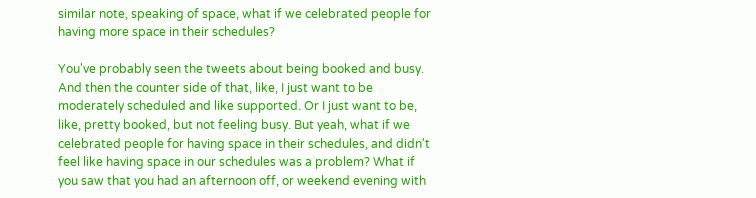similar note, speaking of space, what if we celebrated people for having more space in their schedules?

You've probably seen the tweets about being booked and busy. And then the counter side of that, like, I just want to be moderately scheduled and like supported. Or I just want to be, like, pretty booked, but not feeling busy. But yeah, what if we celebrated people for having space in their schedules, and didn't feel like having space in our schedules was a problem? What if you saw that you had an afternoon off, or weekend evening with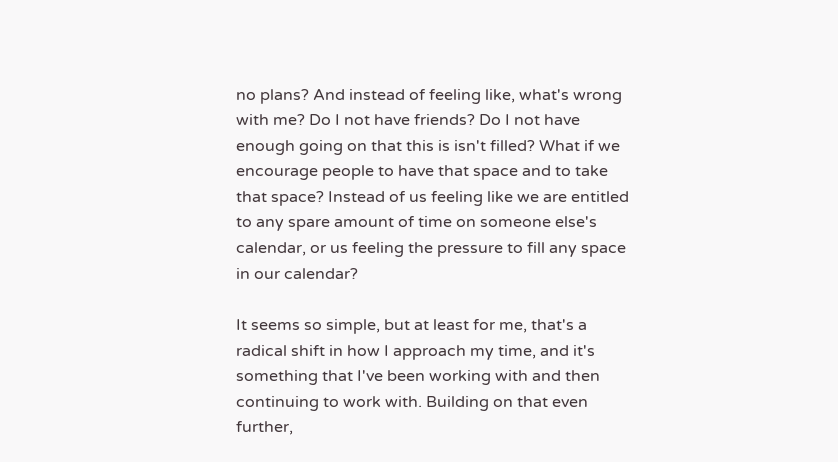no plans? And instead of feeling like, what's wrong with me? Do I not have friends? Do I not have enough going on that this is isn't filled? What if we encourage people to have that space and to take that space? Instead of us feeling like we are entitled to any spare amount of time on someone else's calendar, or us feeling the pressure to fill any space in our calendar?

It seems so simple, but at least for me, that's a radical shift in how I approach my time, and it's something that I've been working with and then continuing to work with. Building on that even further,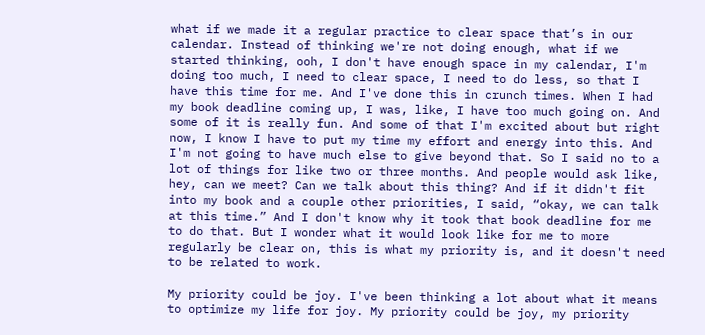what if we made it a regular practice to clear space that’s in our calendar. Instead of thinking we're not doing enough, what if we started thinking, ooh, I don't have enough space in my calendar, I'm doing too much, I need to clear space, I need to do less, so that I have this time for me. And I've done this in crunch times. When I had my book deadline coming up, I was, like, I have too much going on. And some of it is really fun. And some of that I'm excited about but right now, I know I have to put my time my effort and energy into this. And I'm not going to have much else to give beyond that. So I said no to a lot of things for like two or three months. And people would ask like, hey, can we meet? Can we talk about this thing? And if it didn't fit into my book and a couple other priorities, I said, “okay, we can talk at this time.” And I don't know why it took that book deadline for me to do that. But I wonder what it would look like for me to more regularly be clear on, this is what my priority is, and it doesn't need to be related to work.

My priority could be joy. I've been thinking a lot about what it means to optimize my life for joy. My priority could be joy, my priority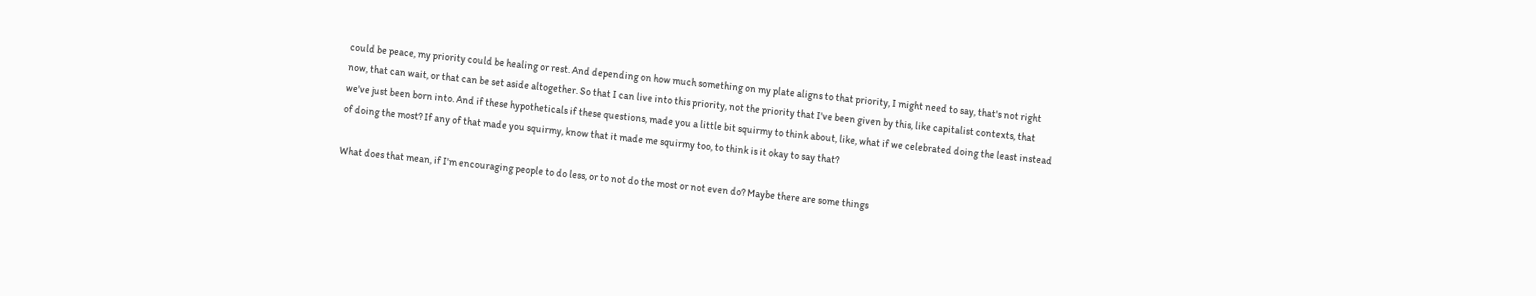could be peace, my priority could be healing or rest. And depending on how much something on my plate aligns to that priority, I might need to say, that's not right now, that can wait, or that can be set aside altogether. So that I can live into this priority, not the priority that I've been given by this, like capitalist contexts, that we've just been born into. And if these hypotheticals if these questions, made you a little bit squirmy to think about, like, what if we celebrated doing the least instead of doing the most? If any of that made you squirmy, know that it made me squirmy too, to think is it okay to say that?

What does that mean, if I'm encouraging people to do less, or to not do the most or not even do? Maybe there are some things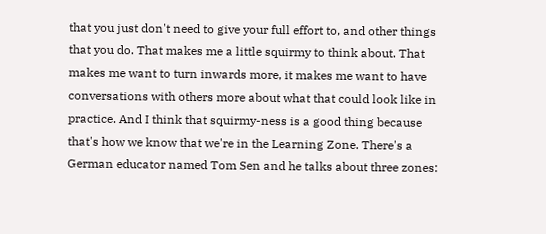that you just don't need to give your full effort to, and other things that you do. That makes me a little squirmy to think about. That makes me want to turn inwards more, it makes me want to have conversations with others more about what that could look like in practice. And I think that squirmy-ness is a good thing because that's how we know that we're in the Learning Zone. There's a German educator named Tom Sen and he talks about three zones: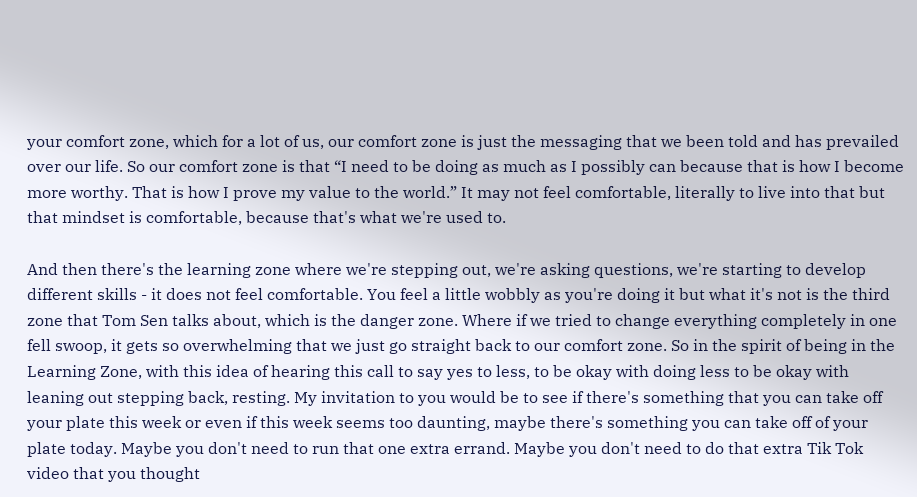your comfort zone, which for a lot of us, our comfort zone is just the messaging that we been told and has prevailed over our life. So our comfort zone is that “I need to be doing as much as I possibly can because that is how I become more worthy. That is how I prove my value to the world.” It may not feel comfortable, literally to live into that but that mindset is comfortable, because that's what we're used to.

And then there's the learning zone where we're stepping out, we're asking questions, we're starting to develop different skills - it does not feel comfortable. You feel a little wobbly as you're doing it but what it's not is the third zone that Tom Sen talks about, which is the danger zone. Where if we tried to change everything completely in one fell swoop, it gets so overwhelming that we just go straight back to our comfort zone. So in the spirit of being in the Learning Zone, with this idea of hearing this call to say yes to less, to be okay with doing less to be okay with leaning out stepping back, resting. My invitation to you would be to see if there's something that you can take off your plate this week or even if this week seems too daunting, maybe there's something you can take off of your plate today. Maybe you don't need to run that one extra errand. Maybe you don't need to do that extra Tik Tok video that you thought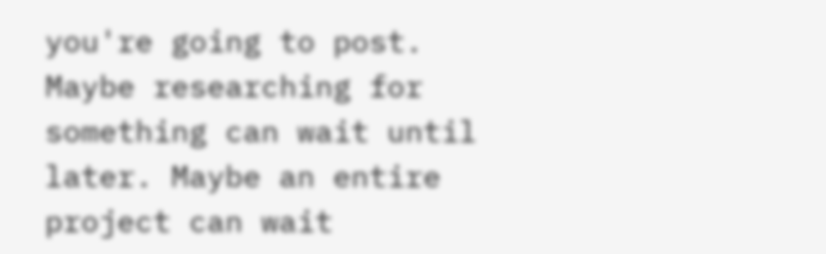you're going to post. Maybe researching for something can wait until later. Maybe an entire project can wait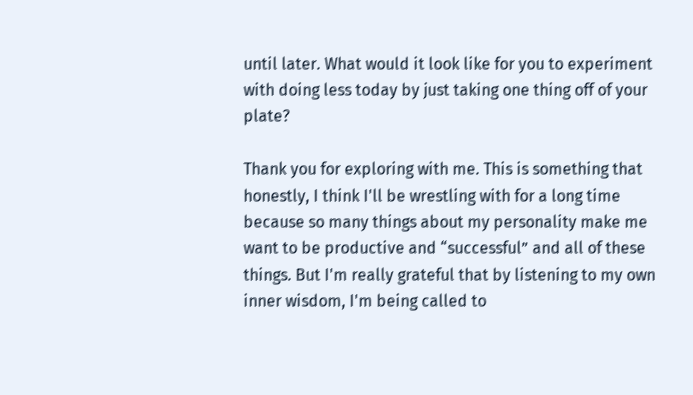until later. What would it look like for you to experiment with doing less today by just taking one thing off of your plate?

Thank you for exploring with me. This is something that honestly, I think I'll be wrestling with for a long time because so many things about my personality make me want to be productive and “successful” and all of these things. But I'm really grateful that by listening to my own inner wisdom, I'm being called to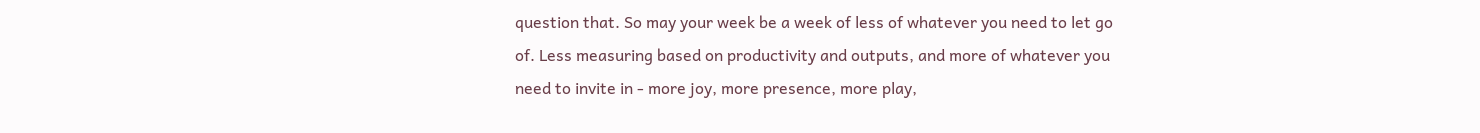question that. So may your week be a week of less of whatever you need to let go of. Less measuring based on productivity and outputs, and more of whatever you need to invite in - more joy, more presence, more play,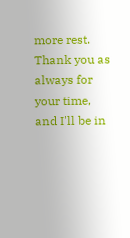more rest. Thank you as always for your time, and I'll be in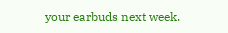your earbuds next week.